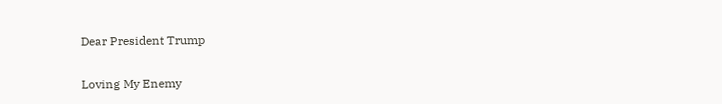Dear President Trump

Loving My Enemy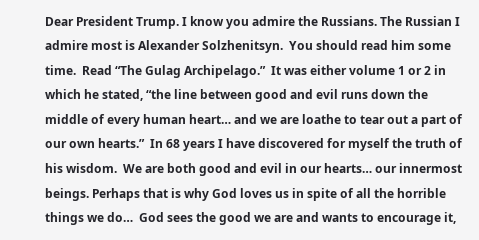Dear President Trump. I know you admire the Russians. The Russian I admire most is Alexander Solzhenitsyn.  You should read him some time.  Read “The Gulag Archipelago.”  It was either volume 1 or 2 in which he stated, “the line between good and evil runs down the middle of every human heart… and we are loathe to tear out a part of our own hearts.”  In 68 years I have discovered for myself the truth of his wisdom.  We are both good and evil in our hearts… our innermost beings. Perhaps that is why God loves us in spite of all the horrible things we do…  God sees the good we are and wants to encourage it,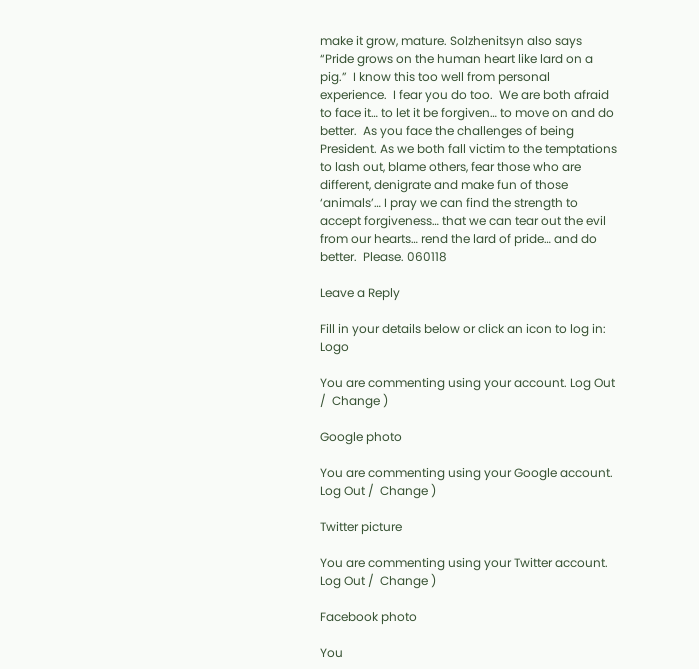make it grow, mature. Solzhenitsyn also says “Pride grows on the human heart like lard on a pig.”  I know this too well from personal experience.  I fear you do too.  We are both afraid to face it… to let it be forgiven… to move on and do better.  As you face the challenges of being President. As we both fall victim to the temptations to lash out, blame others, fear those who are different, denigrate and make fun of those ‘animals’… I pray we can find the strength to accept forgiveness… that we can tear out the evil from our hearts… rend the lard of pride… and do better.  Please. 060118

Leave a Reply

Fill in your details below or click an icon to log in: Logo

You are commenting using your account. Log Out /  Change )

Google photo

You are commenting using your Google account. Log Out /  Change )

Twitter picture

You are commenting using your Twitter account. Log Out /  Change )

Facebook photo

You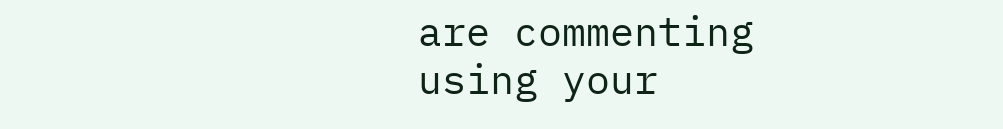are commenting using your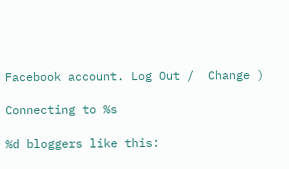Facebook account. Log Out /  Change )

Connecting to %s

%d bloggers like this: